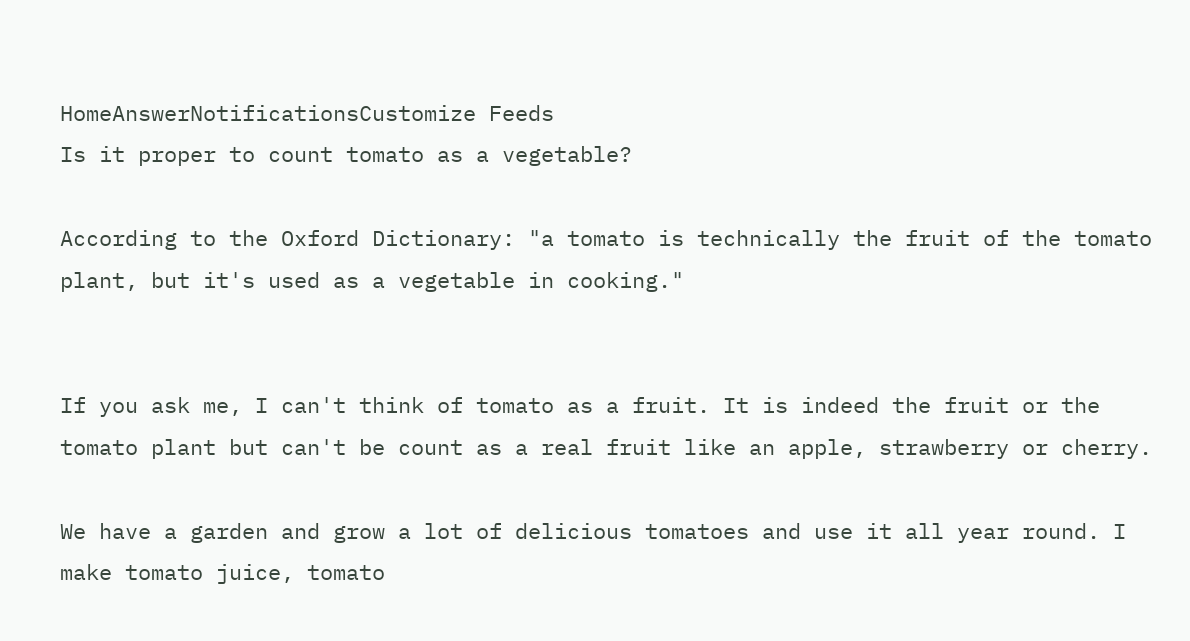HomeAnswerNotificationsCustomize Feeds
Is it proper to count tomato as a vegetable?

According to the Oxford Dictionary: "a tomato is technically the fruit of the tomato plant, but it's used as a vegetable in cooking."


If you ask me, I can't think of tomato as a fruit. It is indeed the fruit or the tomato plant but can't be count as a real fruit like an apple, strawberry or cherry.

We have a garden and grow a lot of delicious tomatoes and use it all year round. I make tomato juice, tomato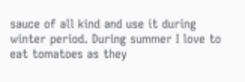sauce of all kind and use it during winter period. During summer I love to eat tomatoes as they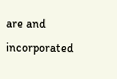are and incorporated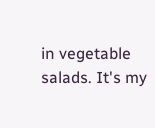in vegetable salads. It's my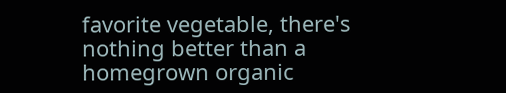favorite vegetable, there's nothing better than a homegrown organic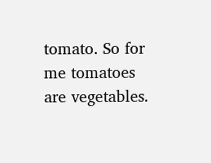tomato. So for me tomatoes are vegetables.